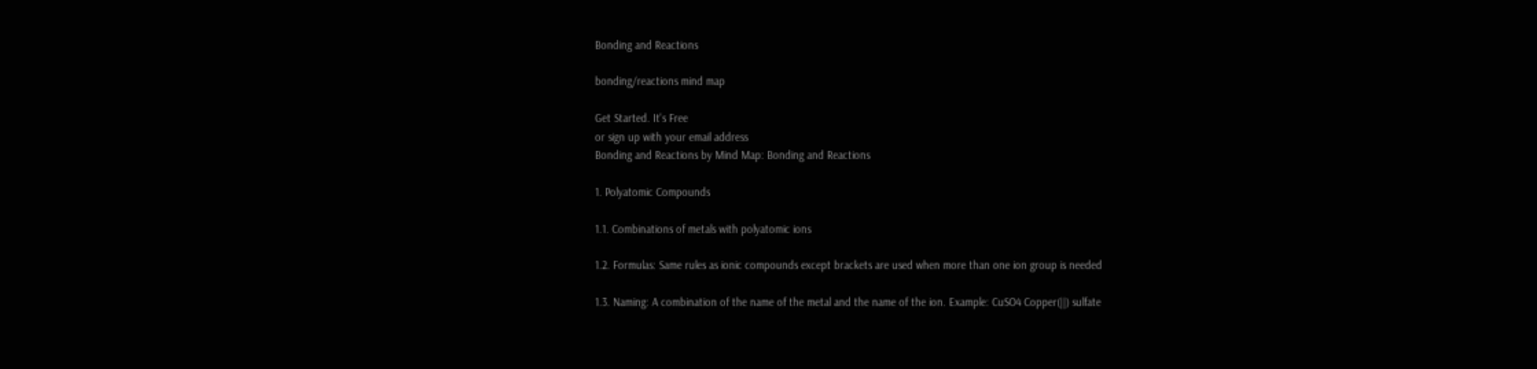Bonding and Reactions

bonding/reactions mind map

Get Started. It's Free
or sign up with your email address
Bonding and Reactions by Mind Map: Bonding and Reactions

1. Polyatomic Compounds

1.1. Combinations of metals with polyatomic ions

1.2. Formulas: Same rules as ionic compounds except brackets are used when more than one ion group is needed

1.3. Naming: A combination of the name of the metal and the name of the ion. Example: CuSO4 Copper(||) sulfate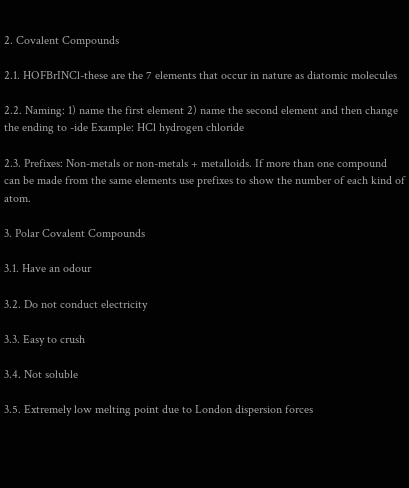2. Covalent Compounds

2.1. HOFBrINCl-these are the 7 elements that occur in nature as diatomic molecules

2.2. Naming: 1) name the first element 2) name the second element and then change the ending to -ide Example: HCl hydrogen chloride

2.3. Prefixes: Non-metals or non-metals + metalloids. If more than one compound can be made from the same elements use prefixes to show the number of each kind of atom.

3. Polar Covalent Compounds

3.1. Have an odour

3.2. Do not conduct electricity

3.3. Easy to crush

3.4. Not soluble

3.5. Extremely low melting point due to London dispersion forces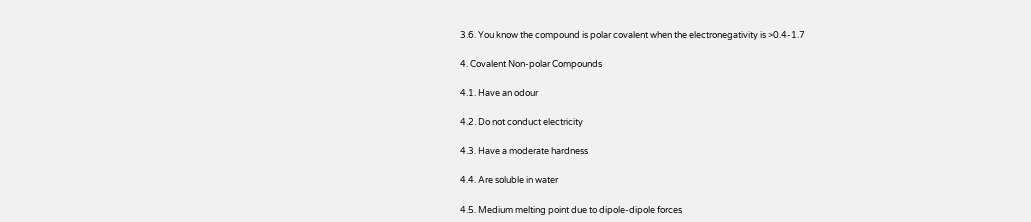3.6. You know the compound is polar covalent when the electronegativity is >0.4-1.7

4. Covalent Non-polar Compounds

4.1. Have an odour

4.2. Do not conduct electricity

4.3. Have a moderate hardness

4.4. Are soluble in water

4.5. Medium melting point due to dipole-dipole forces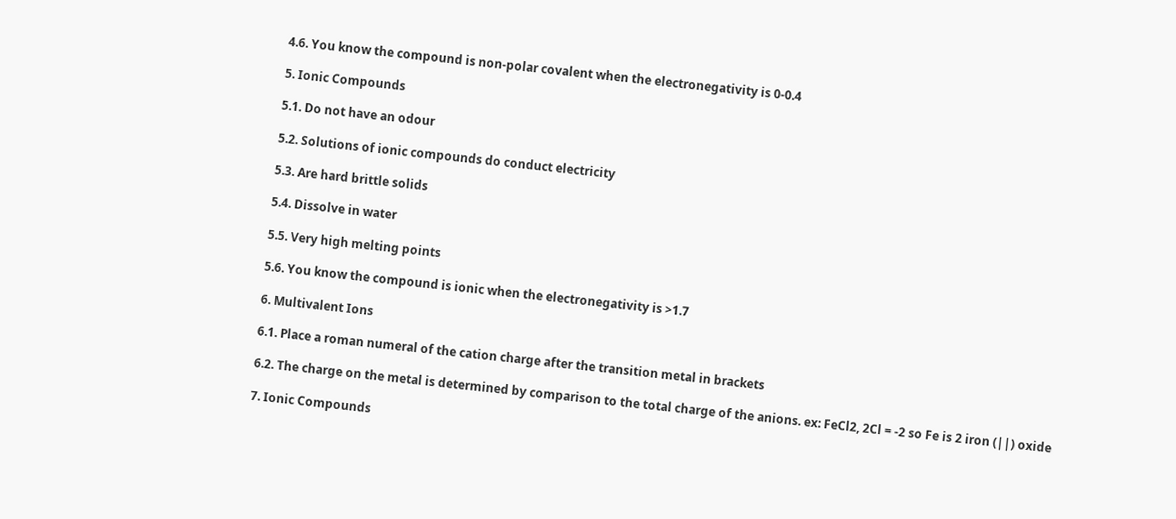4.6. You know the compound is non-polar covalent when the electronegativity is 0-0.4

5. Ionic Compounds

5.1. Do not have an odour

5.2. Solutions of ionic compounds do conduct electricity

5.3. Are hard brittle solids

5.4. Dissolve in water

5.5. Very high melting points

5.6. You know the compound is ionic when the electronegativity is >1.7

6. Multivalent Ions

6.1. Place a roman numeral of the cation charge after the transition metal in brackets

6.2. The charge on the metal is determined by comparison to the total charge of the anions. ex: FeCl2, 2Cl = -2 so Fe is 2 iron (||) oxide

7. Ionic Compounds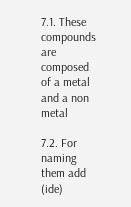7.1. These compounds are composed of a metal and a non metal

7.2. For naming them add (ide)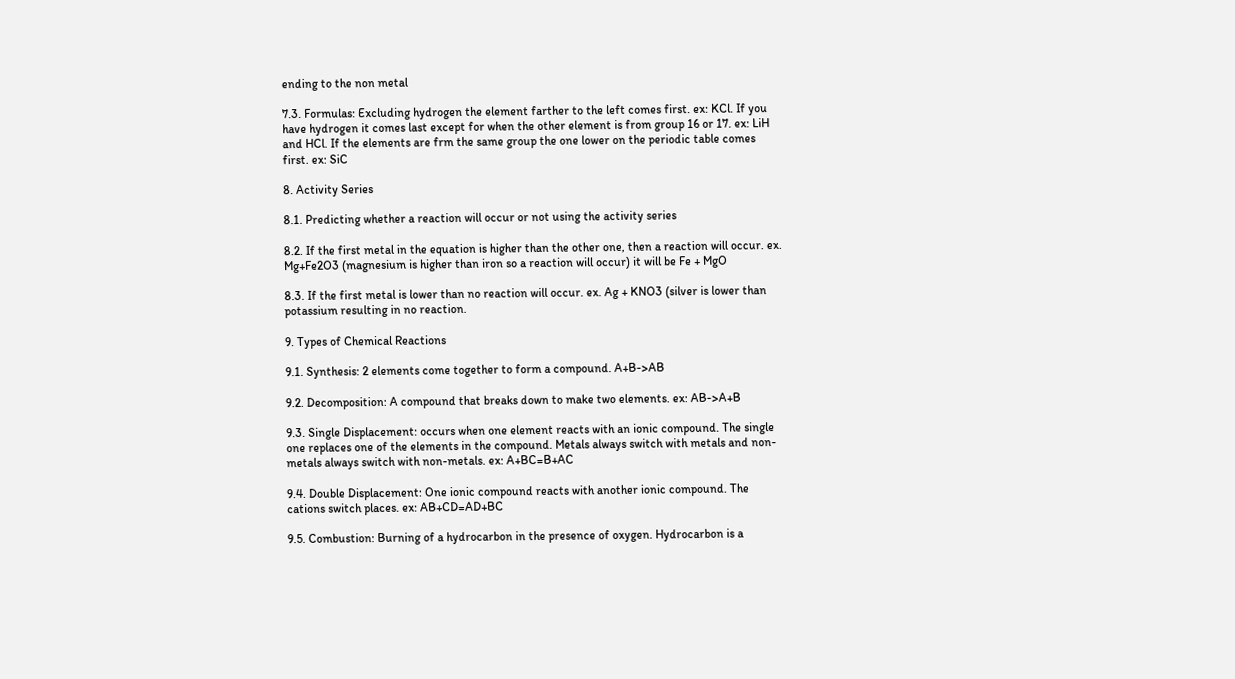ending to the non metal

7.3. Formulas: Excluding hydrogen the element farther to the left comes first. ex: KCl. If you have hydrogen it comes last except for when the other element is from group 16 or 17. ex: LiH and HCl. If the elements are frm the same group the one lower on the periodic table comes first. ex: SiC

8. Activity Series

8.1. Predicting whether a reaction will occur or not using the activity series

8.2. If the first metal in the equation is higher than the other one, then a reaction will occur. ex. Mg+Fe2O3 (magnesium is higher than iron so a reaction will occur) it will be Fe + MgO

8.3. If the first metal is lower than no reaction will occur. ex. Ag + KNO3 (silver is lower than potassium resulting in no reaction.

9. Types of Chemical Reactions

9.1. Synthesis: 2 elements come together to form a compound. A+B->AB

9.2. Decomposition: A compound that breaks down to make two elements. ex: AB->A+B

9.3. Single Displacement: occurs when one element reacts with an ionic compound. The single one replaces one of the elements in the compound. Metals always switch with metals and non-metals always switch with non-metals. ex: A+BC=B+AC

9.4. Double Displacement: One ionic compound reacts with another ionic compound. The cations switch places. ex: AB+CD=AD+BC

9.5. Combustion: Burning of a hydrocarbon in the presence of oxygen. Hydrocarbon is a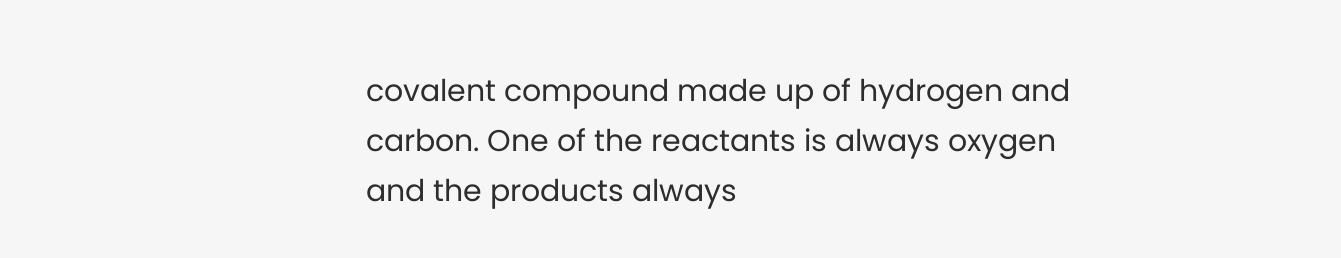covalent compound made up of hydrogen and carbon. One of the reactants is always oxygen and the products always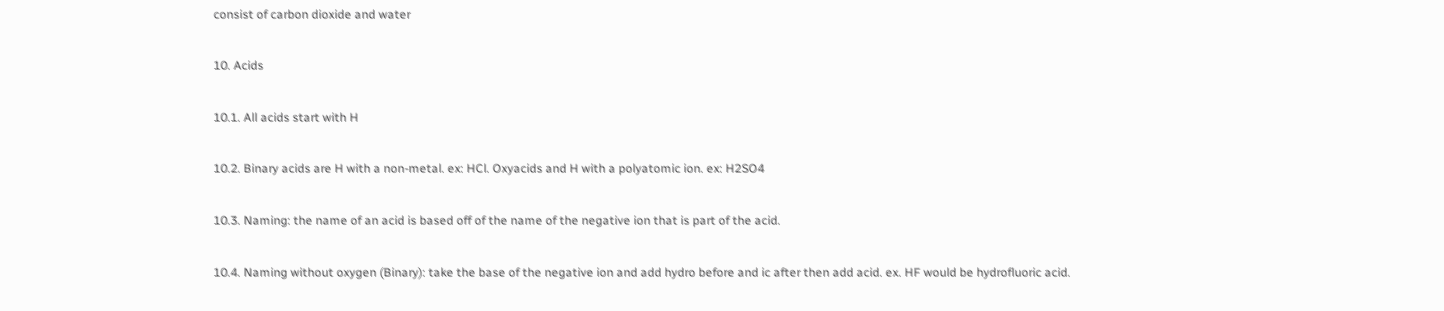consist of carbon dioxide and water

10. Acids

10.1. All acids start with H

10.2. Binary acids are H with a non-metal. ex: HCl. Oxyacids and H with a polyatomic ion. ex: H2SO4

10.3. Naming: the name of an acid is based off of the name of the negative ion that is part of the acid.

10.4. Naming without oxygen (Binary): take the base of the negative ion and add hydro before and ic after then add acid. ex. HF would be hydrofluoric acid.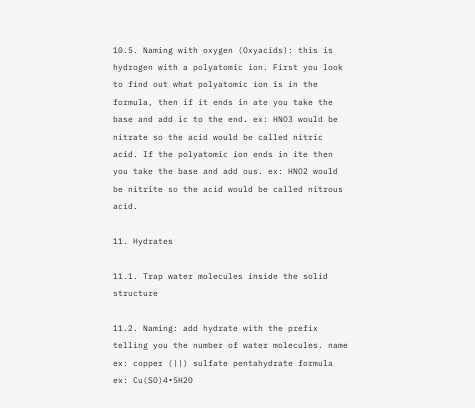10.5. Naming with oxygen (Oxyacids): this is hydrogen with a polyatomic ion. First you look to find out what polyatomic ion is in the formula, then if it ends in ate you take the base and add ic to the end. ex: HNO3 would be nitrate so the acid would be called nitric acid. If the polyatomic ion ends in ite then you take the base and add ous. ex: HNO2 would be nitrite so the acid would be called nitrous acid.

11. Hydrates

11.1. Trap water molecules inside the solid structure

11.2. Naming: add hydrate with the prefix telling you the number of water molecules. name ex: copper (||) sulfate pentahydrate formula ex: Cu(SO)4∙5H2O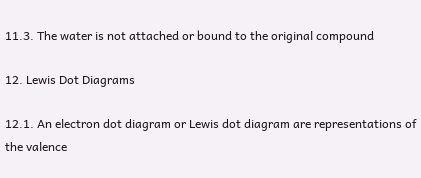11.3. The water is not attached or bound to the original compound

12. Lewis Dot Diagrams

12.1. An electron dot diagram or Lewis dot diagram are representations of the valence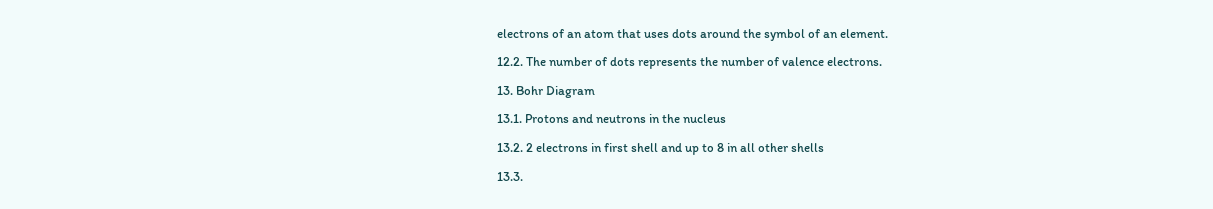electrons of an atom that uses dots around the symbol of an element.

12.2. The number of dots represents the number of valence electrons.

13. Bohr Diagram

13.1. Protons and neutrons in the nucleus

13.2. 2 electrons in first shell and up to 8 in all other shells

13.3.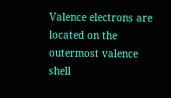Valence electrons are located on the outermost valence shell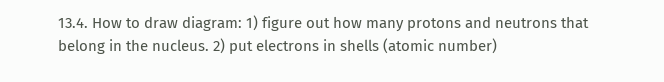13.4. How to draw diagram: 1) figure out how many protons and neutrons that belong in the nucleus. 2) put electrons in shells (atomic number)